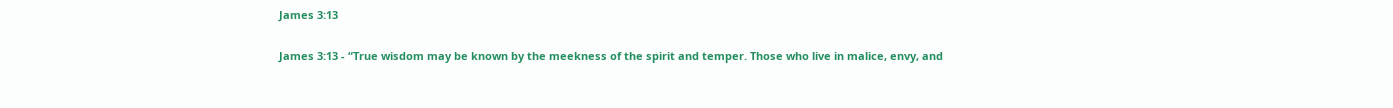James 3:13

James 3:13 - “True wisdom may be known by the meekness of the spirit and temper. Those who live in malice, envy, and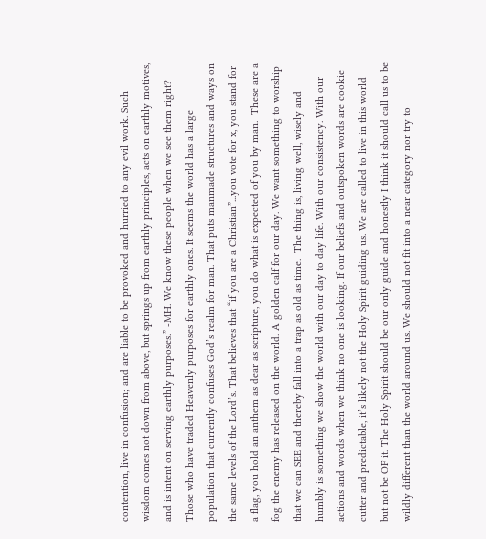contention, live in confusion; and are liable to be provoked and hurried to any evil work. Such wisdom comes not down from above, but springs up from earthly principles, acts on earthly motives, and is intent on serving earthly purposes.” -MH. We know these people when we see them right? Those who have traded Heavenly purposes for earthly ones. It seems the world has a large population that currently confuses God’s realm for man. That puts manmade structures and ways on the same levels of the Lord’s. That believes that “if you are a Christian”...you vote for x, you stand for a flag, you hold an anthem as dear as scripture, you do what is expected of you by man.  These are a fog the enemy has released on the world. A golden calf for our day. We want something to worship that we can SEE and thereby fall into a trap as old as time.  The thing is, living well, wisely and humbly is something we show the world with our day to day life. With our consistency. With our actions and words when we think no one is looking. If our beliefs and outspoken words are cookie cutter and predictable, it’s likely not the Holy Spirit guiding us. We are called to live in this world but not be OF it. The Holy Spirit should be our only guide and honestly I think it should call us to be wildly different than the world around us. We should not fit into a near category nor try to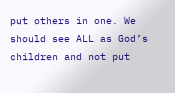put others in one. We should see ALL as God’s children and not put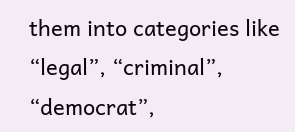them into categories like “legal”, “criminal”, “democrat”,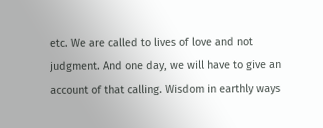etc. We are called to lives of love and not judgment. And one day, we will have to give an account of that calling. Wisdom in earthly ways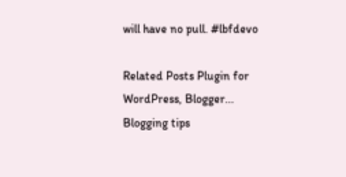will have no pull. #lbfdevo

Related Posts Plugin for WordPress, Blogger...
Blogging tips